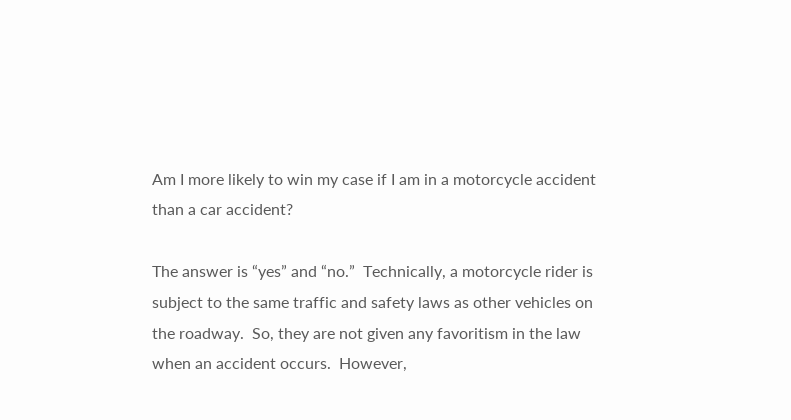Am I more likely to win my case if I am in a motorcycle accident than a car accident?

The answer is “yes” and “no.”  Technically, a motorcycle rider is subject to the same traffic and safety laws as other vehicles on the roadway.  So, they are not given any favoritism in the law when an accident occurs.  However,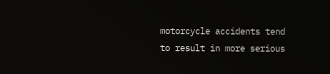motorcycle accidents tend to result in more serious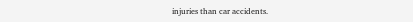injuries than car accidents.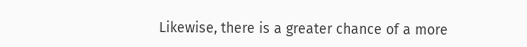Likewise, there is a greater chance of a more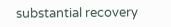substantial recovery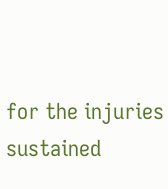for the injuries sustained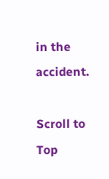in the accident.

Scroll to Top